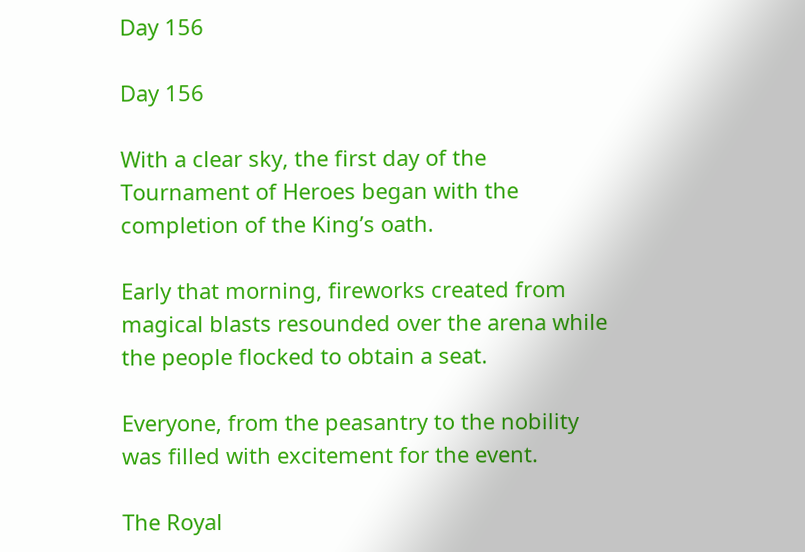Day 156

Day 156

With a clear sky, the first day of the Tournament of Heroes began with the completion of the King’s oath.

Early that morning, fireworks created from magical blasts resounded over the arena while the people flocked to obtain a seat.

Everyone, from the peasantry to the nobility was filled with excitement for the event.

The Royal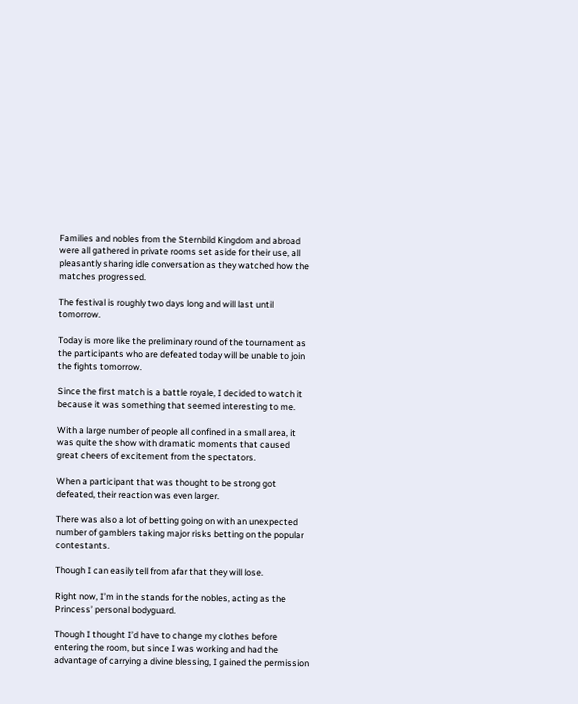Families and nobles from the Sternbild Kingdom and abroad were all gathered in private rooms set aside for their use, all pleasantly sharing idle conversation as they watched how the matches progressed.

The festival is roughly two days long and will last until tomorrow.

Today is more like the preliminary round of the tournament as the participants who are defeated today will be unable to join the fights tomorrow.

Since the first match is a battle royale, I decided to watch it because it was something that seemed interesting to me.

With a large number of people all confined in a small area, it was quite the show with dramatic moments that caused great cheers of excitement from the spectators.

When a participant that was thought to be strong got defeated, their reaction was even larger.

There was also a lot of betting going on with an unexpected number of gamblers taking major risks betting on the popular contestants.

Though I can easily tell from afar that they will lose.

Right now, I’m in the stands for the nobles, acting as the Princess’ personal bodyguard.

Though I thought I’d have to change my clothes before entering the room, but since I was working and had the advantage of carrying a divine blessing, I gained the permission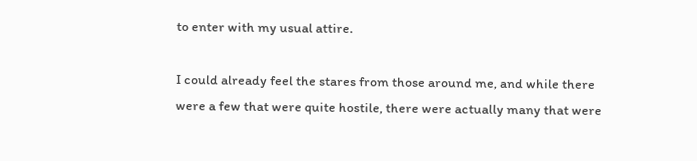to enter with my usual attire.

I could already feel the stares from those around me, and while there were a few that were quite hostile, there were actually many that were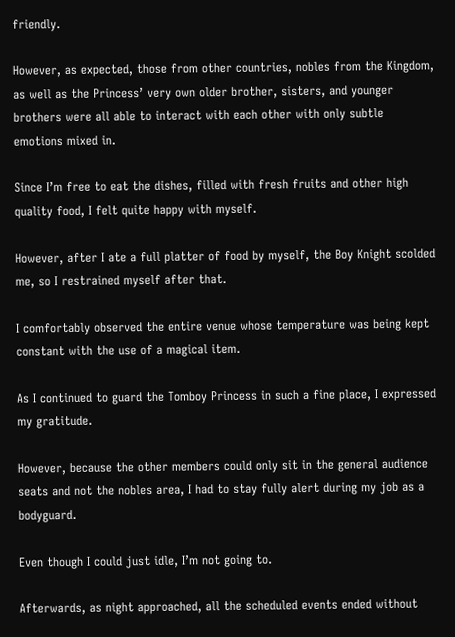friendly.

However, as expected, those from other countries, nobles from the Kingdom, as well as the Princess’ very own older brother, sisters, and younger brothers were all able to interact with each other with only subtle emotions mixed in.

Since I’m free to eat the dishes, filled with fresh fruits and other high quality food, I felt quite happy with myself.

However, after I ate a full platter of food by myself, the Boy Knight scolded me, so I restrained myself after that.

I comfortably observed the entire venue whose temperature was being kept constant with the use of a magical item.

As I continued to guard the Tomboy Princess in such a fine place, I expressed my gratitude.

However, because the other members could only sit in the general audience seats and not the nobles area, I had to stay fully alert during my job as a bodyguard.

Even though I could just idle, I’m not going to.

Afterwards, as night approached, all the scheduled events ended without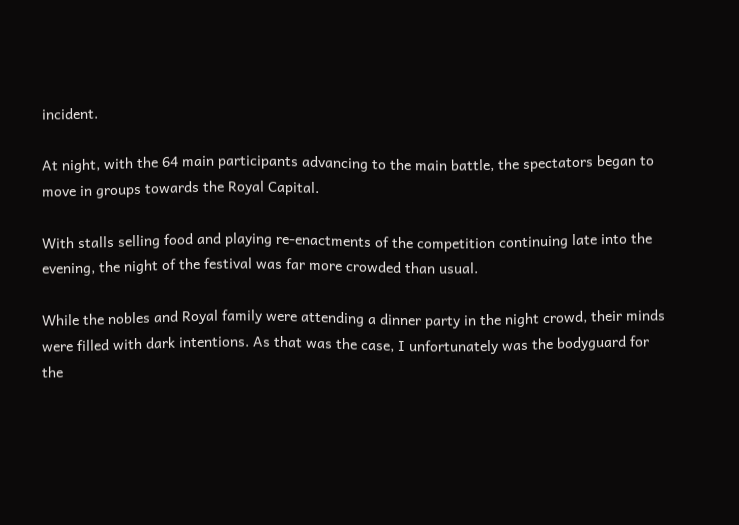incident.

At night, with the 64 main participants advancing to the main battle, the spectators began to move in groups towards the Royal Capital.

With stalls selling food and playing re-enactments of the competition continuing late into the evening, the night of the festival was far more crowded than usual.

While the nobles and Royal family were attending a dinner party in the night crowd, their minds were filled with dark intentions. As that was the case, I unfortunately was the bodyguard for the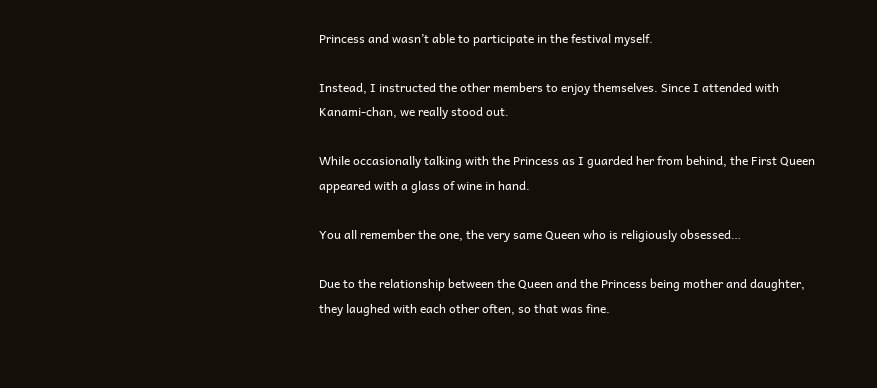Princess and wasn’t able to participate in the festival myself.

Instead, I instructed the other members to enjoy themselves. Since I attended with Kanami-chan, we really stood out.

While occasionally talking with the Princess as I guarded her from behind, the First Queen appeared with a glass of wine in hand.

You all remember the one, the very same Queen who is religiously obsessed…

Due to the relationship between the Queen and the Princess being mother and daughter, they laughed with each other often, so that was fine.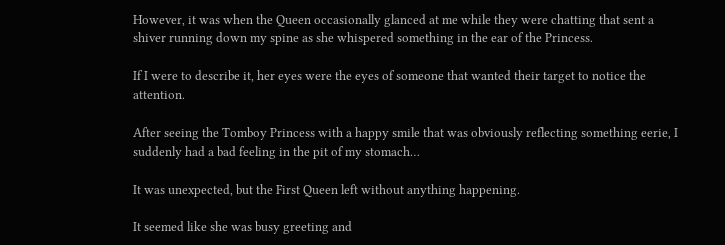However, it was when the Queen occasionally glanced at me while they were chatting that sent a shiver running down my spine as she whispered something in the ear of the Princess.

If I were to describe it, her eyes were the eyes of someone that wanted their target to notice the attention.

After seeing the Tomboy Princess with a happy smile that was obviously reflecting something eerie, I suddenly had a bad feeling in the pit of my stomach…

It was unexpected, but the First Queen left without anything happening.

It seemed like she was busy greeting and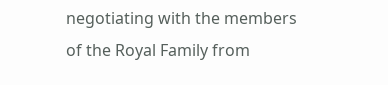negotiating with the members of the Royal Family from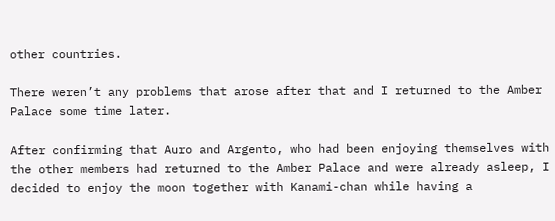other countries.

There weren’t any problems that arose after that and I returned to the Amber Palace some time later.

After confirming that Auro and Argento, who had been enjoying themselves with the other members had returned to the Amber Palace and were already asleep, I decided to enjoy the moon together with Kanami-chan while having a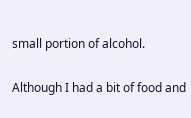small portion of alcohol.

Although I had a bit of food and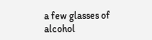a few glasses of alcohol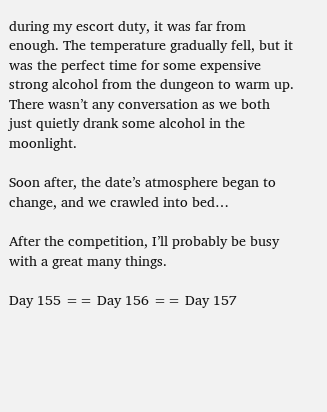during my escort duty, it was far from enough. The temperature gradually fell, but it was the perfect time for some expensive strong alcohol from the dungeon to warm up. There wasn’t any conversation as we both just quietly drank some alcohol in the moonlight.

Soon after, the date’s atmosphere began to change, and we crawled into bed…

After the competition, I’ll probably be busy with a great many things.

Day 155 == Day 156 == Day 157